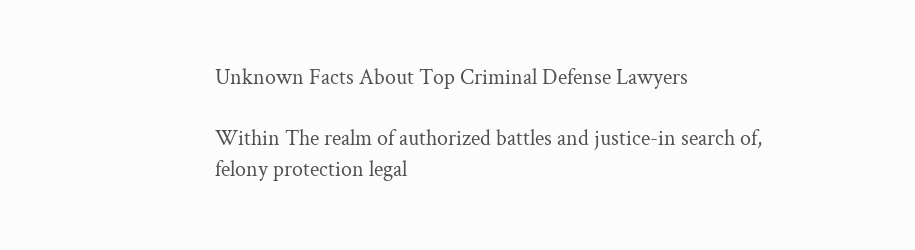Unknown Facts About Top Criminal Defense Lawyers

Within The realm of authorized battles and justice-in search of, felony protection legal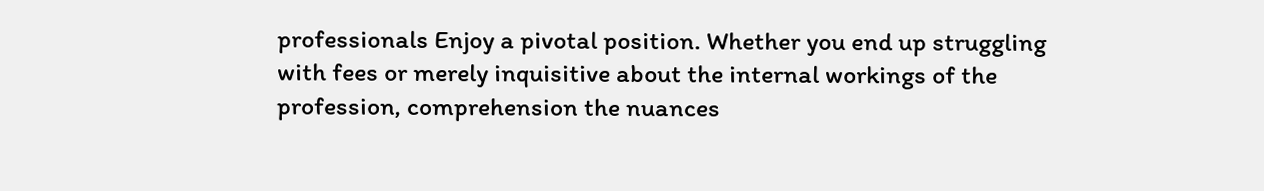professionals Enjoy a pivotal position. Whether you end up struggling with fees or merely inquisitive about the internal workings of the profession, comprehension the nuances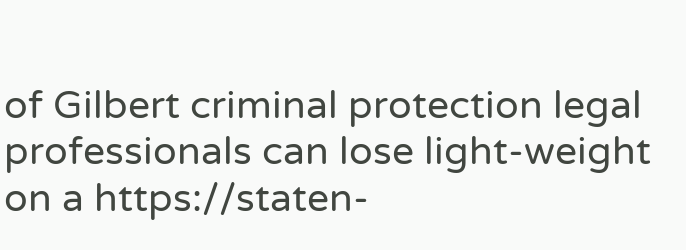of Gilbert criminal protection legal professionals can lose light-weight on a https://staten-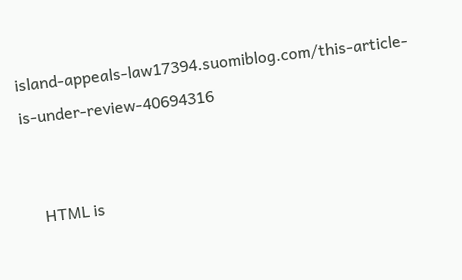island-appeals-law17394.suomiblog.com/this-article-is-under-review-40694316


    HTML is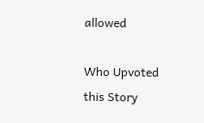allowed

Who Upvoted this Story